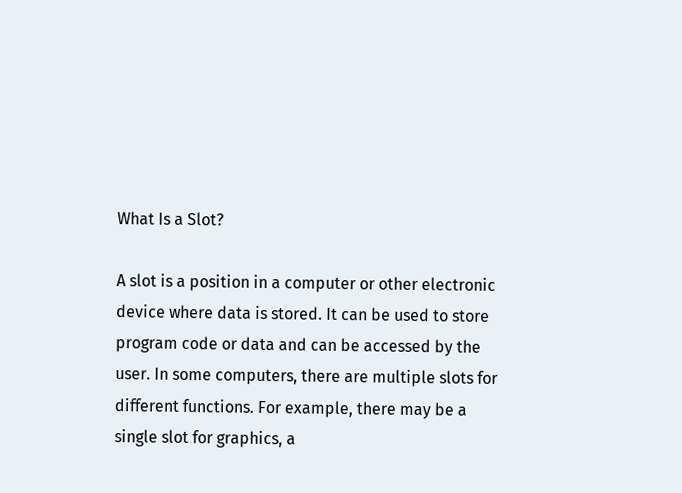What Is a Slot?

A slot is a position in a computer or other electronic device where data is stored. It can be used to store program code or data and can be accessed by the user. In some computers, there are multiple slots for different functions. For example, there may be a single slot for graphics, a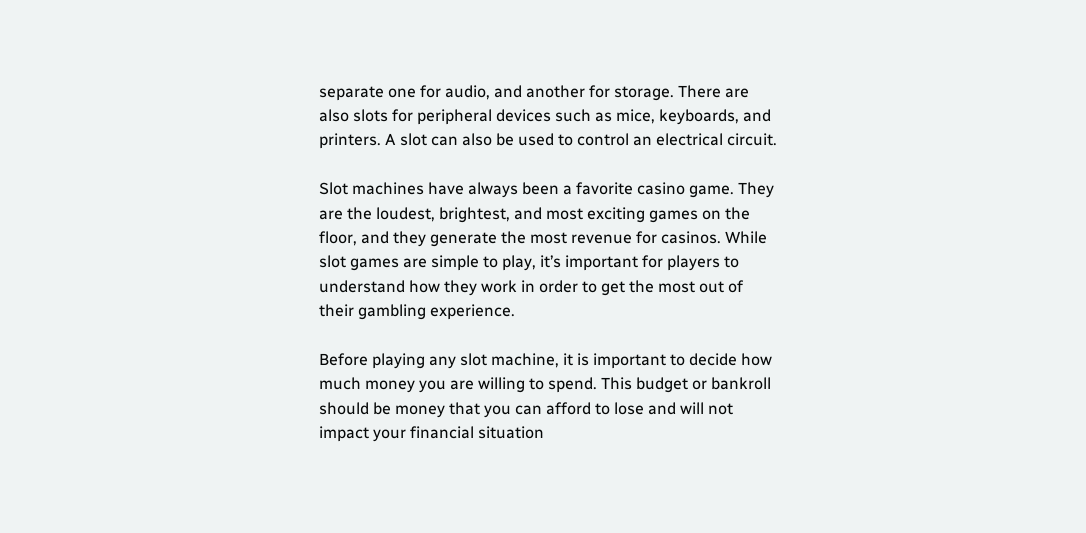separate one for audio, and another for storage. There are also slots for peripheral devices such as mice, keyboards, and printers. A slot can also be used to control an electrical circuit.

Slot machines have always been a favorite casino game. They are the loudest, brightest, and most exciting games on the floor, and they generate the most revenue for casinos. While slot games are simple to play, it’s important for players to understand how they work in order to get the most out of their gambling experience.

Before playing any slot machine, it is important to decide how much money you are willing to spend. This budget or bankroll should be money that you can afford to lose and will not impact your financial situation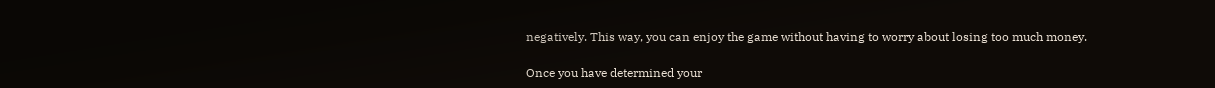negatively. This way, you can enjoy the game without having to worry about losing too much money.

Once you have determined your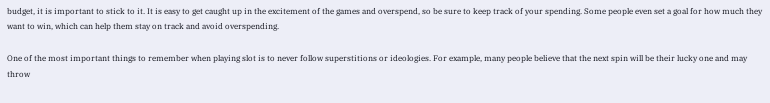budget, it is important to stick to it. It is easy to get caught up in the excitement of the games and overspend, so be sure to keep track of your spending. Some people even set a goal for how much they want to win, which can help them stay on track and avoid overspending.

One of the most important things to remember when playing slot is to never follow superstitions or ideologies. For example, many people believe that the next spin will be their lucky one and may throw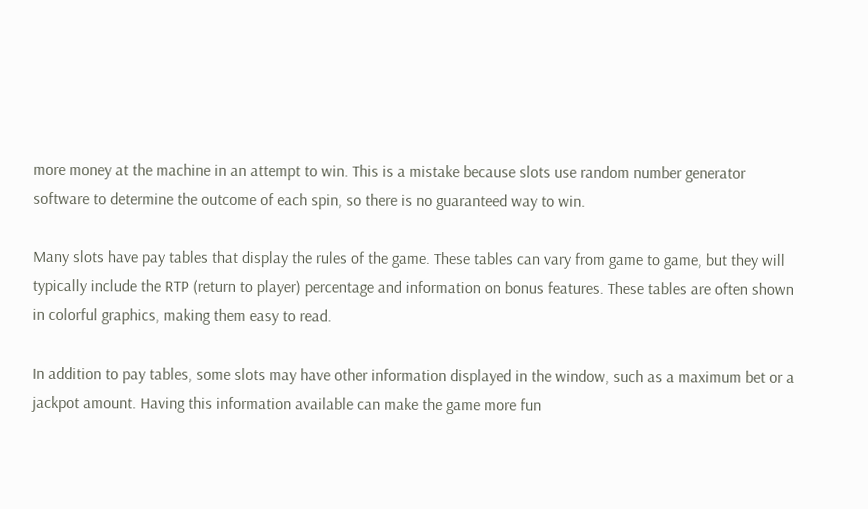more money at the machine in an attempt to win. This is a mistake because slots use random number generator software to determine the outcome of each spin, so there is no guaranteed way to win.

Many slots have pay tables that display the rules of the game. These tables can vary from game to game, but they will typically include the RTP (return to player) percentage and information on bonus features. These tables are often shown in colorful graphics, making them easy to read.

In addition to pay tables, some slots may have other information displayed in the window, such as a maximum bet or a jackpot amount. Having this information available can make the game more fun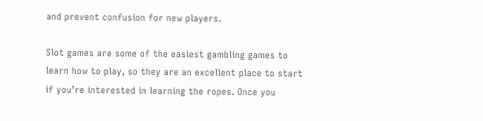and prevent confusion for new players.

Slot games are some of the easiest gambling games to learn how to play, so they are an excellent place to start if you’re interested in learning the ropes. Once you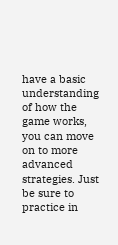have a basic understanding of how the game works, you can move on to more advanced strategies. Just be sure to practice in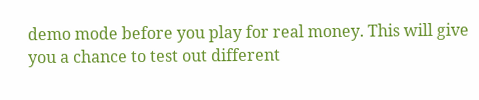demo mode before you play for real money. This will give you a chance to test out different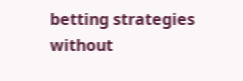betting strategies without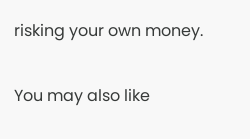risking your own money.

You may also like